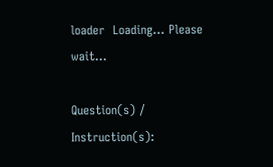loader  Loading... Please wait...

Question(s) / Instruction(s):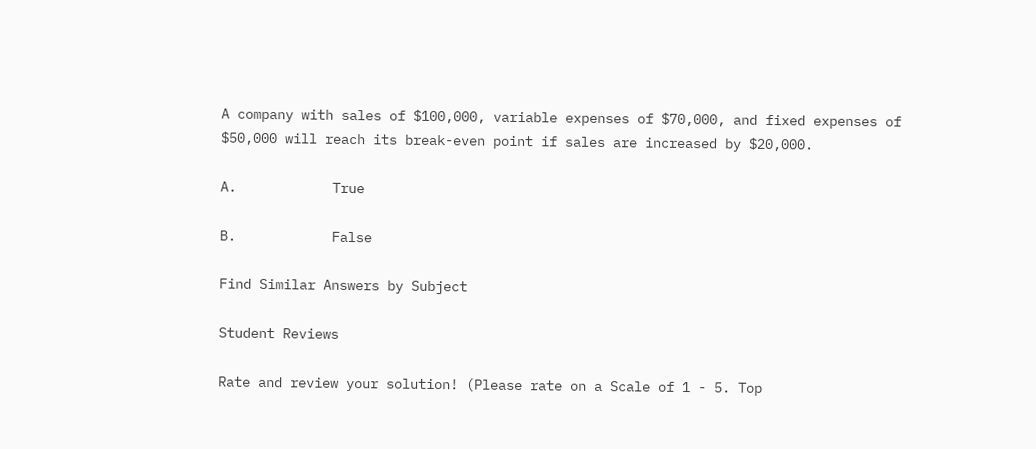A company with sales of $100,000, variable expenses of $70,000, and fixed expenses of $50,000 will reach its break-even point if sales are increased by $20,000.

A.            True

B.            False

Find Similar Answers by Subject

Student Reviews

Rate and review your solution! (Please rate on a Scale of 1 - 5. Top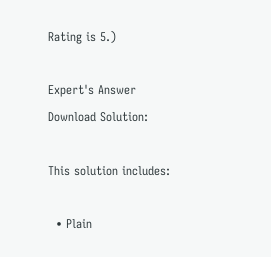Rating is 5.)

Expert's Answer
Download Solution:

This solution includes:

  • Plain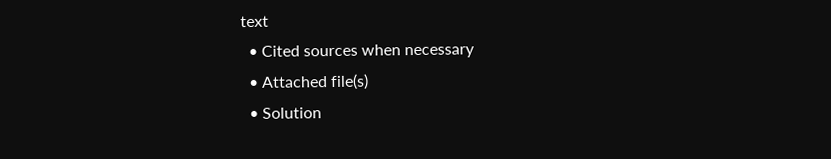text
  • Cited sources when necessary
  • Attached file(s)
  • Solution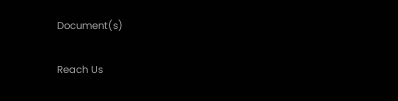Document(s)

Reach Us